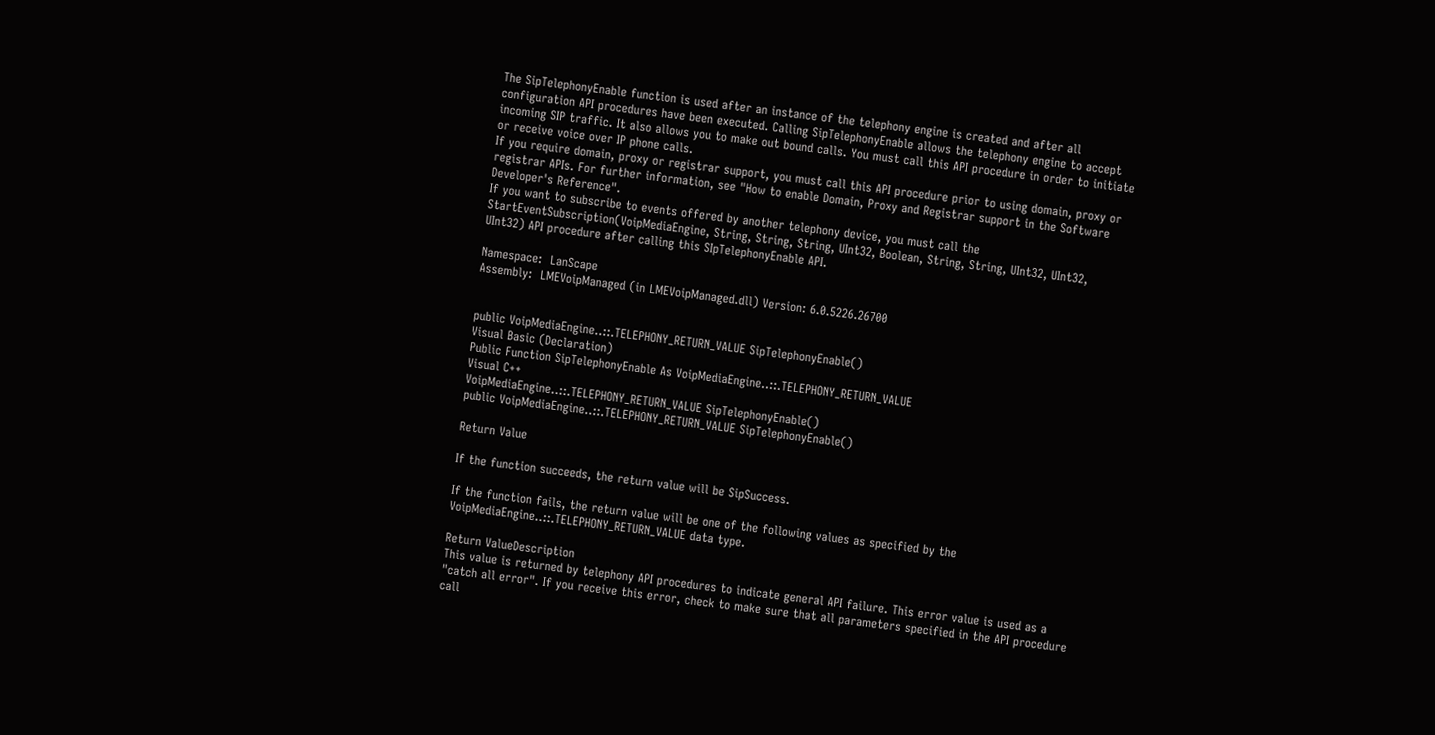The SipTelephonyEnable function is used after an instance of the telephony engine is created and after all configuration API procedures have been executed. Calling SipTelephonyEnable allows the telephony engine to accept incoming SIP traffic. It also allows you to make out bound calls. You must call this API procedure in order to initiate or receive voice over IP phone calls.
If you require domain, proxy or registrar support, you must call this API procedure prior to using domain, proxy or registrar APIs. For further information, see "How to enable Domain, Proxy and Registrar support in the Software Developer's Reference".
If you want to subscribe to events offered by another telephony device, you must call the StartEventSubscription(VoipMediaEngine, String, String, String, UInt32, Boolean, String, String, UInt32, UInt32, UInt32) API procedure after calling this SIpTelephonyEnable API.

Namespace:  LanScape
Assembly:  LMEVoipManaged (in LMEVoipManaged.dll) Version: 6.0.5226.26700


public VoipMediaEngine..::.TELEPHONY_RETURN_VALUE SipTelephonyEnable()
Visual Basic (Declaration)
Public Function SipTelephonyEnable As VoipMediaEngine..::.TELEPHONY_RETURN_VALUE
Visual C++
VoipMediaEngine..::.TELEPHONY_RETURN_VALUE SipTelephonyEnable()
public VoipMediaEngine..::.TELEPHONY_RETURN_VALUE SipTelephonyEnable()

Return Value

If the function succeeds, the return value will be SipSuccess.

If the function fails, the return value will be one of the following values as specified by the VoipMediaEngine..::.TELEPHONY_RETURN_VALUE data type.

Return ValueDescription
This value is returned by telephony API procedures to indicate general API failure. This error value is used as a "catch all error". If you receive this error, check to make sure that all parameters specified in the API procedure call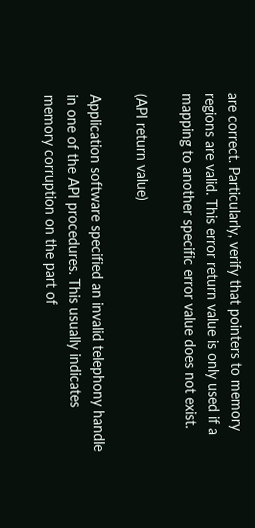are correct. Particularly, verify that pointers to memory regions are valid. This error return value is only used if a mapping to another specific error value does not exist.

(API return value)

Application software specified an invalid telephony handle in one of the API procedures. This usually indicates memory corruption on the part of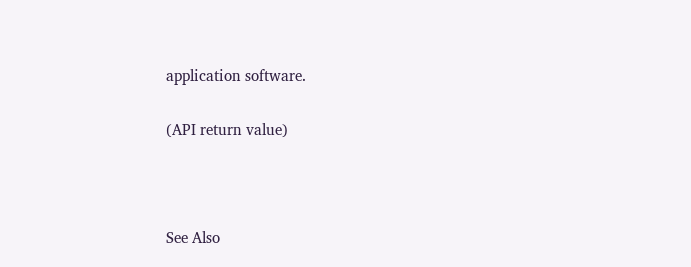application software.

(API return value)



See Also